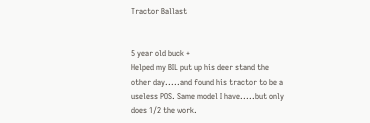Tractor Ballast


5 year old buck +
Helped my BIL put up his deer stand the other day.....and found his tractor to be a useless POS. Same model I have.....but only does 1/2 the work.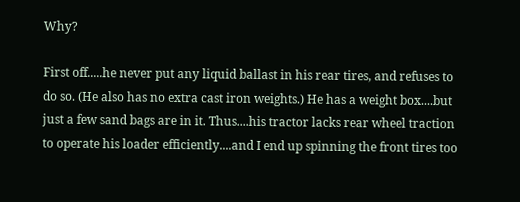Why?

First off.....he never put any liquid ballast in his rear tires, and refuses to do so. (He also has no extra cast iron weights.) He has a weight box....but just a few sand bags are in it. Thus....his tractor lacks rear wheel traction to operate his loader efficiently....and I end up spinning the front tires too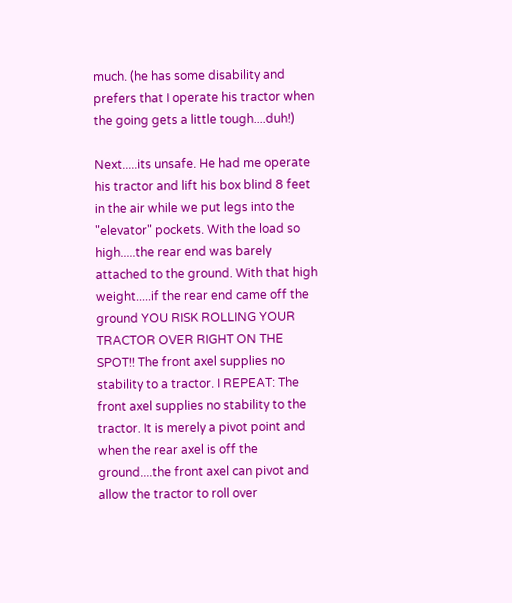much. (he has some disability and prefers that I operate his tractor when the going gets a little tough....duh!)

Next.....its unsafe. He had me operate his tractor and lift his box blind 8 feet in the air while we put legs into the "elevator" pockets. With the load so high.....the rear end was barely attached to the ground. With that high weight.....if the rear end came off the ground YOU RISK ROLLING YOUR TRACTOR OVER RIGHT ON THE SPOT!! The front axel supplies no stability to a tractor. I REPEAT: The front axel supplies no stability to the tractor. It is merely a pivot point and when the rear axel is off the ground....the front axel can pivot and allow the tractor to roll over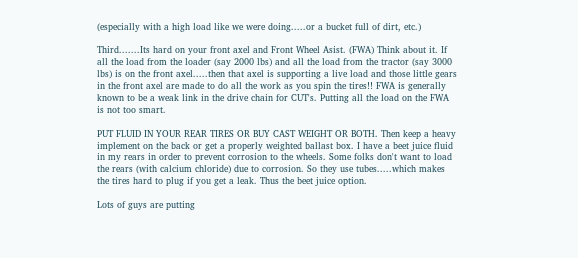(especially with a high load like we were doing.....or a bucket full of dirt, etc.)

Third.......Its hard on your front axel and Front Wheel Asist. (FWA) Think about it. If all the load from the loader (say 2000 lbs) and all the load from the tractor (say 3000 lbs) is on the front axel.....then that axel is supporting a live load and those little gears in the front axel are made to do all the work as you spin the tires!! FWA is generally known to be a weak link in the drive chain for CUT's. Putting all the load on the FWA is not too smart.

PUT FLUID IN YOUR REAR TIRES OR BUY CAST WEIGHT OR BOTH. Then keep a heavy implement on the back or get a properly weighted ballast box. I have a beet juice fluid in my rears in order to prevent corrosion to the wheels. Some folks don't want to load the rears (with calcium chloride) due to corrosion. So they use tubes.....which makes the tires hard to plug if you get a leak. Thus the beet juice option.

Lots of guys are putting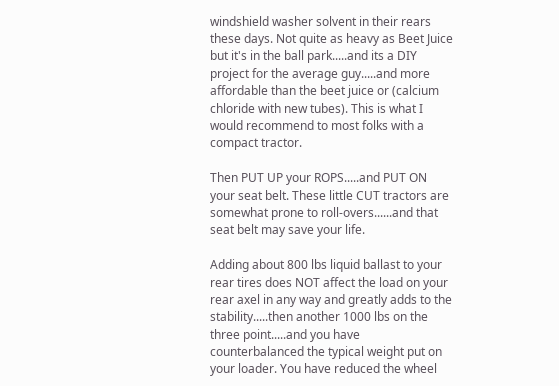windshield washer solvent in their rears these days. Not quite as heavy as Beet Juice but it's in the ball park.....and its a DIY project for the average guy.....and more affordable than the beet juice or (calcium chloride with new tubes). This is what I would recommend to most folks with a compact tractor.

Then PUT UP your ROPS.....and PUT ON your seat belt. These little CUT tractors are somewhat prone to roll-overs......and that seat belt may save your life.

Adding about 800 lbs liquid ballast to your rear tires does NOT affect the load on your rear axel in any way and greatly adds to the stability.....then another 1000 lbs on the three point.....and you have counterbalanced the typical weight put on your loader. You have reduced the wheel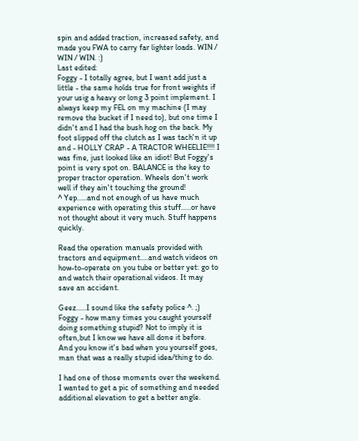spin and added traction, increased safety, and made you FWA to carry far lighter loads. WIN / WIN / WIN. :)
Last edited:
Foggy - I totally agree, but I want add just a little - the same holds true for front weights if your usig a heavy or long 3 point implement. I always keep my FEL on my machine (I may remove the bucket if I need to), but one time I didn't and I had the bush hog on the back. My foot slipped off the clutch as I was tach'n it up and - HOLLY CRAP - A TRACTOR WHEELIE!!!! I was fine, just looked like an idiot! But Foggy's point is very spot on. BALANCE is the key to proper tractor operation. Wheels don't work well if they ain't touching the ground!
^ Yep.....and not enough of us have much experience with operating this stuff.....or have not thought about it very much. Stuff happens quickly.

Read the operation manuals provided with tractors and equipment....and watch videos on how-to-operate on you tube or better yet: go to and watch their operational videos. It may save an accident.

Geez.....I sound like the safety police ^. ;)
Foggy - how many times you caught yourself doing something stupid? Not to imply it is often,but I know we have all done it before. And you know it's bad when you yourself goes, man that was a really stupid idea/thing to do.

I had one of those moments over the weekend. I wanted to get a pic of something and needed additional elevation to get a better angle.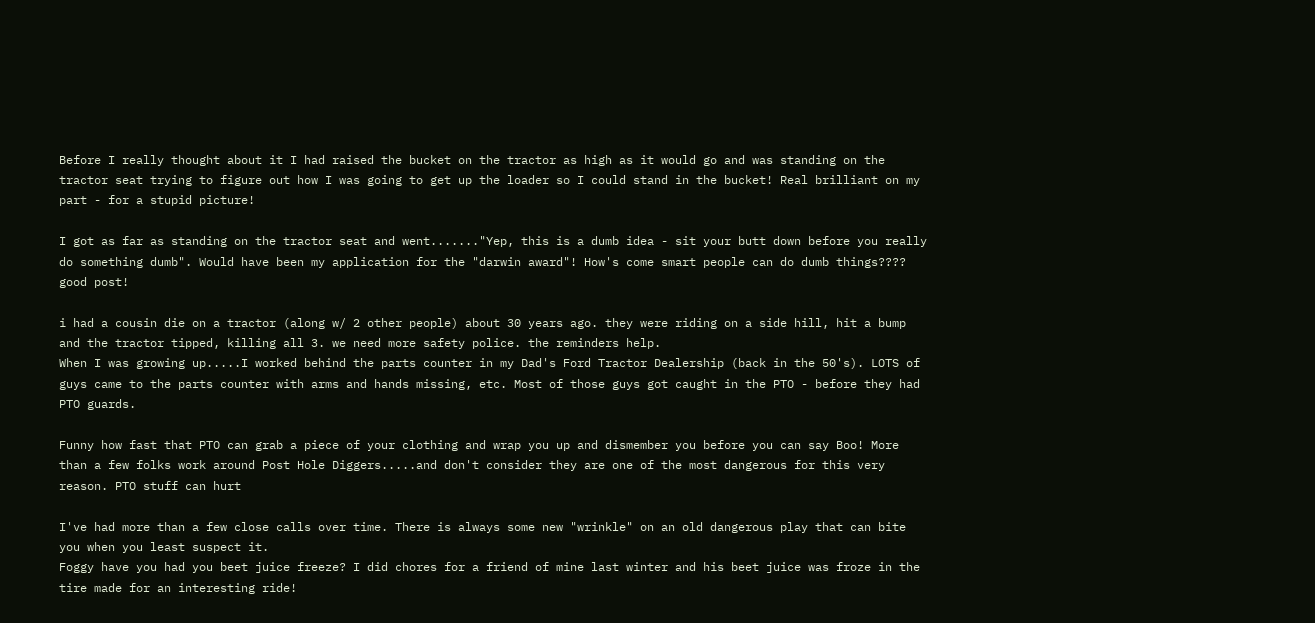Before I really thought about it I had raised the bucket on the tractor as high as it would go and was standing on the tractor seat trying to figure out how I was going to get up the loader so I could stand in the bucket! Real brilliant on my part - for a stupid picture!

I got as far as standing on the tractor seat and went......."Yep, this is a dumb idea - sit your butt down before you really do something dumb". Would have been my application for the "darwin award"! How's come smart people can do dumb things????
good post!

i had a cousin die on a tractor (along w/ 2 other people) about 30 years ago. they were riding on a side hill, hit a bump and the tractor tipped, killing all 3. we need more safety police. the reminders help.
When I was growing up.....I worked behind the parts counter in my Dad's Ford Tractor Dealership (back in the 50's). LOTS of guys came to the parts counter with arms and hands missing, etc. Most of those guys got caught in the PTO - before they had PTO guards.

Funny how fast that PTO can grab a piece of your clothing and wrap you up and dismember you before you can say Boo! More than a few folks work around Post Hole Diggers.....and don't consider they are one of the most dangerous for this very reason. PTO stuff can hurt

I've had more than a few close calls over time. There is always some new "wrinkle" on an old dangerous play that can bite you when you least suspect it.
Foggy have you had you beet juice freeze? I did chores for a friend of mine last winter and his beet juice was froze in the tire made for an interesting ride!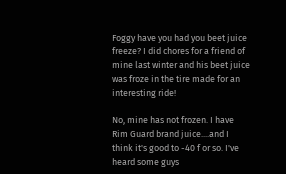Foggy have you had you beet juice freeze? I did chores for a friend of mine last winter and his beet juice was froze in the tire made for an interesting ride!

No, mine has not frozen. I have Rim Guard brand juice....and I think it's good to -40 f or so. I've heard some guys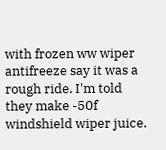with frozen ww wiper antifreeze say it was a rough ride. I'm told they make -50f windshield wiper juice.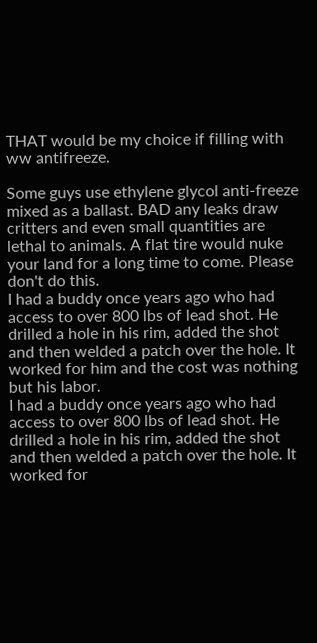THAT would be my choice if filling with ww antifreeze.

Some guys use ethylene glycol anti-freeze mixed as a ballast. BAD any leaks draw critters and even small quantities are lethal to animals. A flat tire would nuke your land for a long time to come. Please don't do this.
I had a buddy once years ago who had access to over 800 lbs of lead shot. He drilled a hole in his rim, added the shot and then welded a patch over the hole. It worked for him and the cost was nothing but his labor.
I had a buddy once years ago who had access to over 800 lbs of lead shot. He drilled a hole in his rim, added the shot and then welded a patch over the hole. It worked for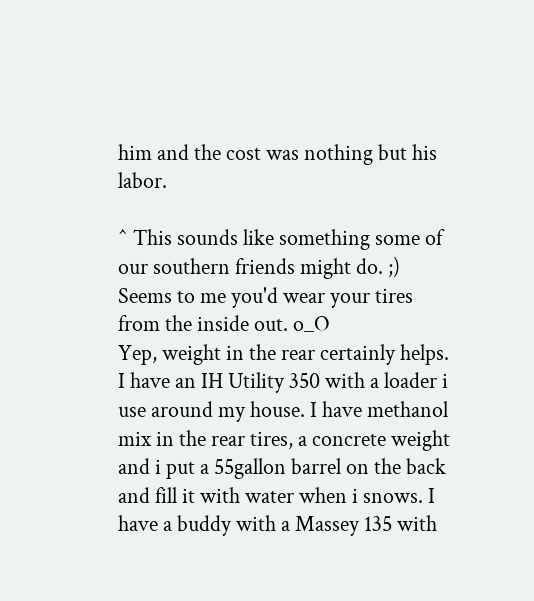him and the cost was nothing but his labor.

^ This sounds like something some of our southern friends might do. ;) Seems to me you'd wear your tires from the inside out. o_O
Yep, weight in the rear certainly helps. I have an IH Utility 350 with a loader i use around my house. I have methanol mix in the rear tires, a concrete weight and i put a 55gallon barrel on the back and fill it with water when i snows. I have a buddy with a Massey 135 with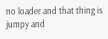no loader and that thing is jumpy and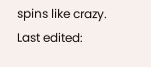spins like crazy.
Last edited: